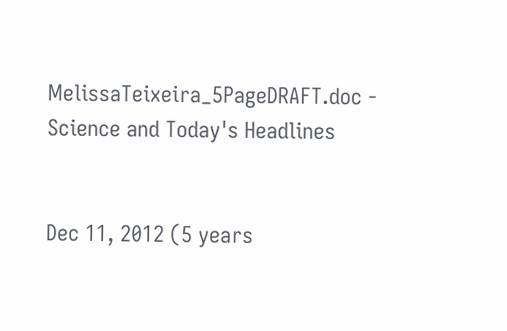MelissaTeixeira_5PageDRAFT.doc - Science and Today's Headlines


Dec 11, 2012 (5 years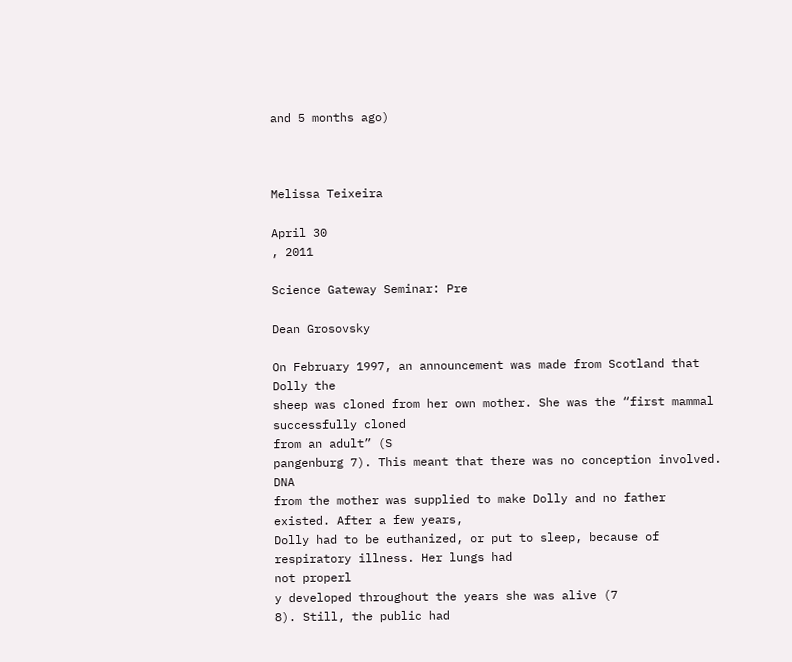and 5 months ago)



Melissa Teixeira

April 30
, 2011

Science Gateway Seminar: Pre

Dean Grosovsky

On February 1997, an announcement was made from Scotland that Dolly the
sheep was cloned from her own mother. She was the “first mammal successfully cloned
from an adult” (S
pangenburg 7). This meant that there was no conception involved. DNA
from the mother was supplied to make Dolly and no father existed. After a few years,
Dolly had to be euthanized, or put to sleep, because of respiratory illness. Her lungs had
not properl
y developed throughout the years she was alive (7
8). Still, the public had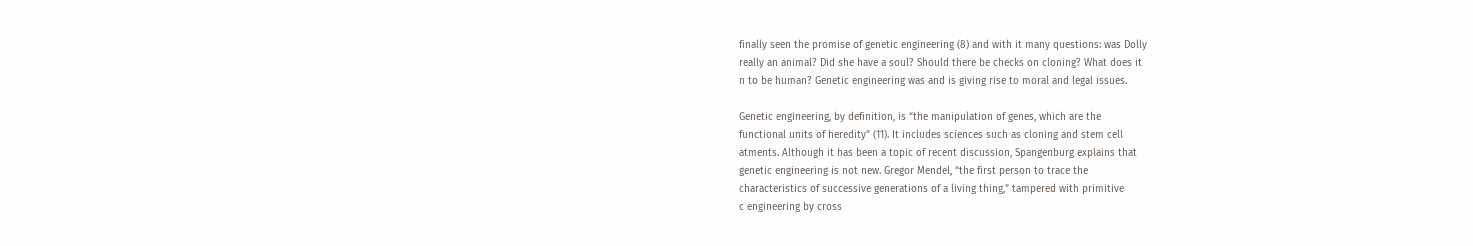finally seen the promise of genetic engineering (8) and with it many questions: was Dolly
really an animal? Did she have a soul? Should there be checks on cloning? What does it
n to be human? Genetic engineering was and is giving rise to moral and legal issues.

Genetic engineering, by definition, is “the manipulation of genes, which are the
functional units of heredity” (11). It includes sciences such as cloning and stem cell
atments. Although it has been a topic of recent discussion, Spangenburg explains that
genetic engineering is not new. Gregor Mendel, “the first person to trace the
characteristics of successive generations of a living thing,” tampered with primitive
c engineering by cross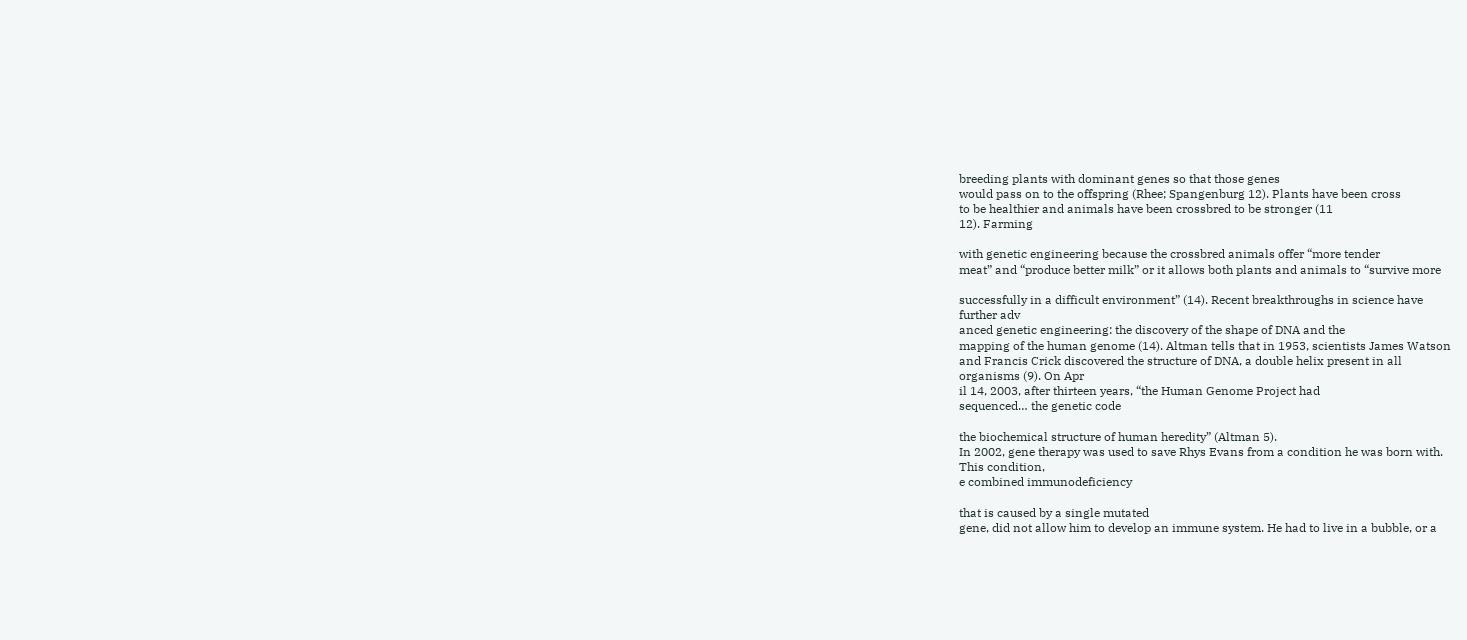breeding plants with dominant genes so that those genes
would pass on to the offspring (Rhee; Spangenburg 12). Plants have been cross
to be healthier and animals have been crossbred to be stronger (11
12). Farming

with genetic engineering because the crossbred animals offer “more tender
meat” and “produce better milk” or it allows both plants and animals to “survive more

successfully in a difficult environment” (14). Recent breakthroughs in science have
further adv
anced genetic engineering: the discovery of the shape of DNA and the
mapping of the human genome (14). Altman tells that in 1953, scientists James Watson
and Francis Crick discovered the structure of DNA, a double helix present in all
organisms (9). On Apr
il 14, 2003, after thirteen years, “the Human Genome Project had
sequenced… the genetic code

the biochemical structure of human heredity” (Altman 5).
In 2002, gene therapy was used to save Rhys Evans from a condition he was born with.
This condition,
e combined immunodeficiency

that is caused by a single mutated
gene, did not allow him to develop an immune system. He had to live in a bubble, or a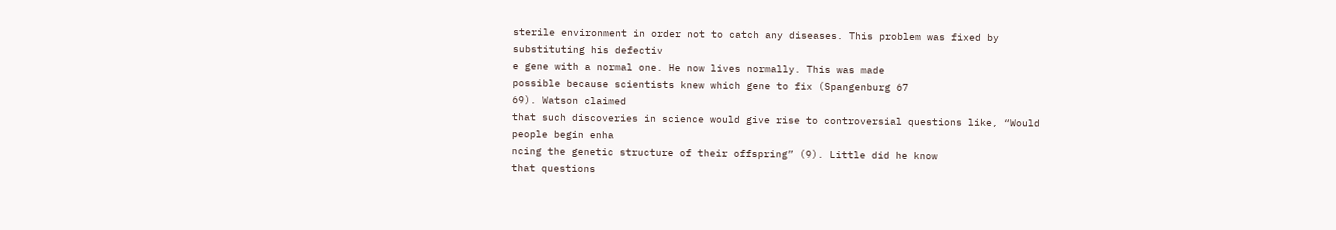sterile environment in order not to catch any diseases. This problem was fixed by
substituting his defectiv
e gene with a normal one. He now lives normally. This was made
possible because scientists knew which gene to fix (Spangenburg 67
69). Watson claimed
that such discoveries in science would give rise to controversial questions like, “Would
people begin enha
ncing the genetic structure of their offspring” (9). Little did he know
that questions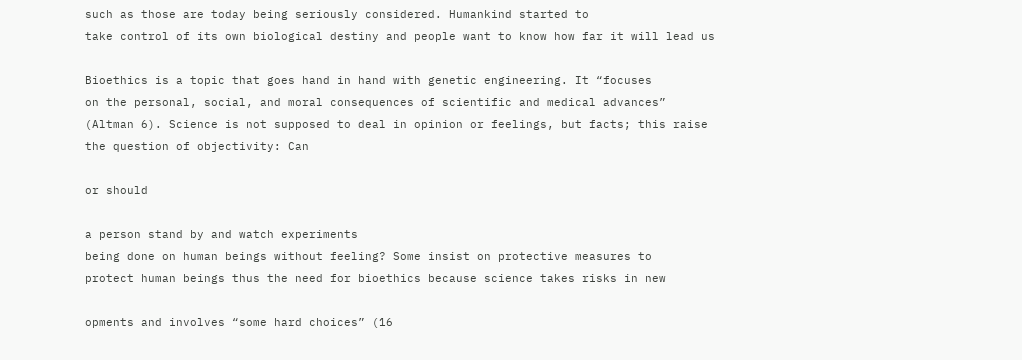such as those are today being seriously considered. Humankind started to
take control of its own biological destiny and people want to know how far it will lead us

Bioethics is a topic that goes hand in hand with genetic engineering. It “focuses
on the personal, social, and moral consequences of scientific and medical advances”
(Altman 6). Science is not supposed to deal in opinion or feelings, but facts; this raise
the question of objectivity: Can

or should

a person stand by and watch experiments
being done on human beings without feeling? Some insist on protective measures to
protect human beings thus the need for bioethics because science takes risks in new

opments and involves “some hard choices” (16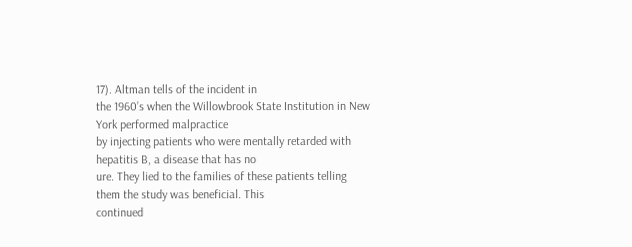17). Altman tells of the incident in
the 1960’s when the Willowbrook State Institution in New York performed malpractice
by injecting patients who were mentally retarded with hepatitis B, a disease that has no
ure. They lied to the families of these patients telling them the study was beneficial. This
continued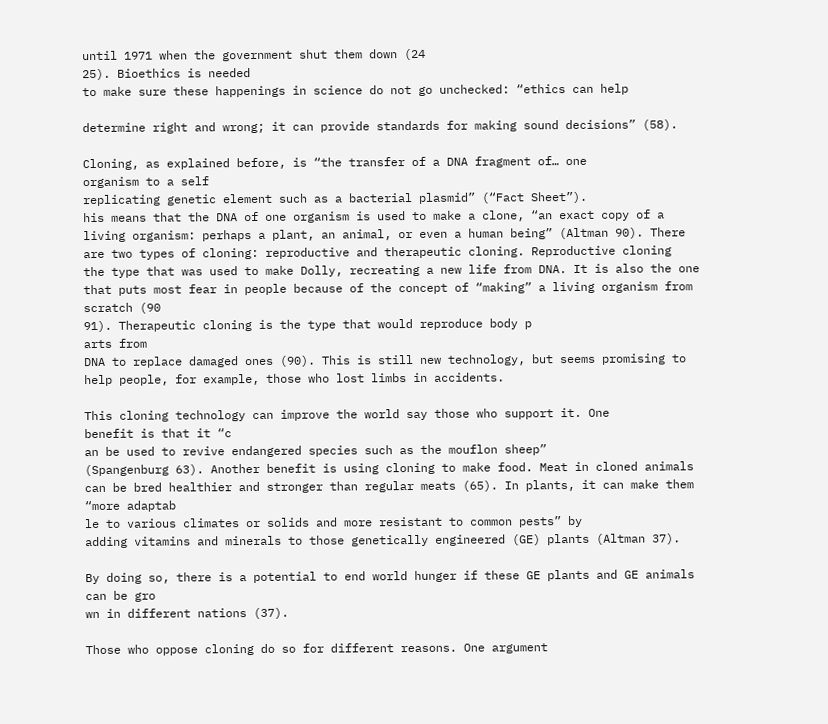until 1971 when the government shut them down (24
25). Bioethics is needed
to make sure these happenings in science do not go unchecked: “ethics can help

determine right and wrong; it can provide standards for making sound decisions” (58).

Cloning, as explained before, is “the transfer of a DNA fragment of… one
organism to a self
replicating genetic element such as a bacterial plasmid” (“Fact Sheet”).
his means that the DNA of one organism is used to make a clone, “an exact copy of a
living organism: perhaps a plant, an animal, or even a human being” (Altman 90). There
are two types of cloning: reproductive and therapeutic cloning. Reproductive cloning
the type that was used to make Dolly, recreating a new life from DNA. It is also the one
that puts most fear in people because of the concept of “making” a living organism from
scratch (90
91). Therapeutic cloning is the type that would reproduce body p
arts from
DNA to replace damaged ones (90). This is still new technology, but seems promising to
help people, for example, those who lost limbs in accidents.

This cloning technology can improve the world say those who support it. One
benefit is that it “c
an be used to revive endangered species such as the mouflon sheep”
(Spangenburg 63). Another benefit is using cloning to make food. Meat in cloned animals
can be bred healthier and stronger than regular meats (65). In plants, it can make them
“more adaptab
le to various climates or solids and more resistant to common pests” by
adding vitamins and minerals to those genetically engineered (GE) plants (Altman 37).

By doing so, there is a potential to end world hunger if these GE plants and GE animals
can be gro
wn in different nations (37).

Those who oppose cloning do so for different reasons. One argument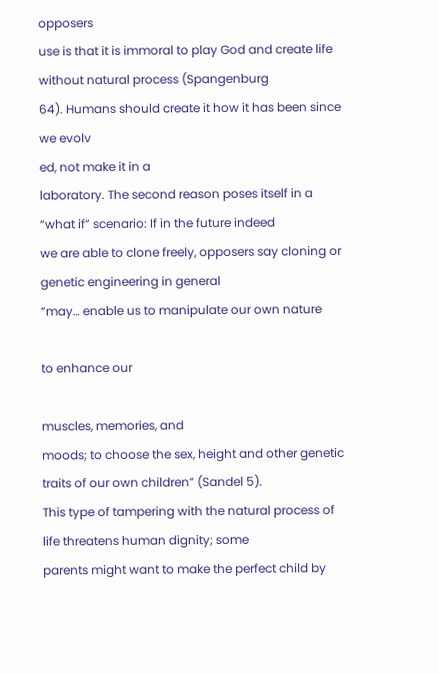opposers
use is that it is immoral to play God and create life without natural process (Spangenburg
64). Humans should create it how it has been since we evolv
ed, not make it in a
laboratory. The second reason poses itself in a “what if” scenario: If in the future indeed
we are able to clone freely, opposers say cloning or genetic engineering in general
“may… enable us to manipulate our own nature

to enhance our

muscles, memories, and
moods; to choose the sex, height and other genetic traits of our own children” (Sandel 5).
This type of tampering with the natural process of life threatens human dignity; some
parents might want to make the perfect child by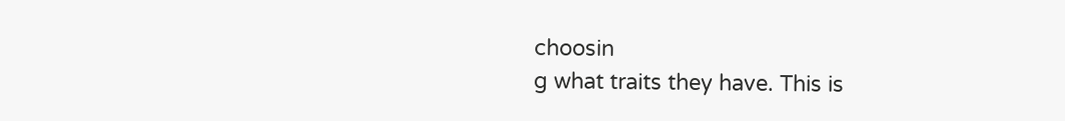choosin
g what traits they have. This is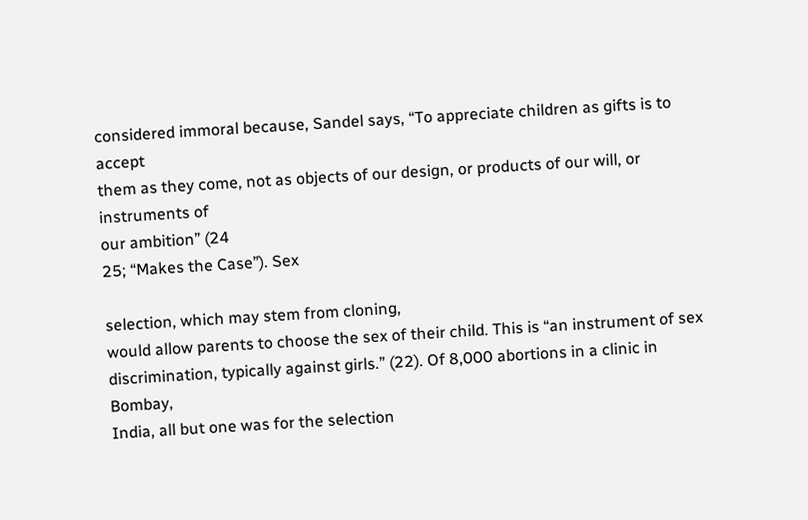considered immoral because, Sandel says, “To appreciate children as gifts is to accept
them as they come, not as objects of our design, or products of our will, or instruments of
our ambition” (24
25; “Makes the Case”). Sex

selection, which may stem from cloning,
would allow parents to choose the sex of their child. This is “an instrument of sex
discrimination, typically against girls.” (22). Of 8,000 abortions in a clinic in Bombay,
India, all but one was for the selection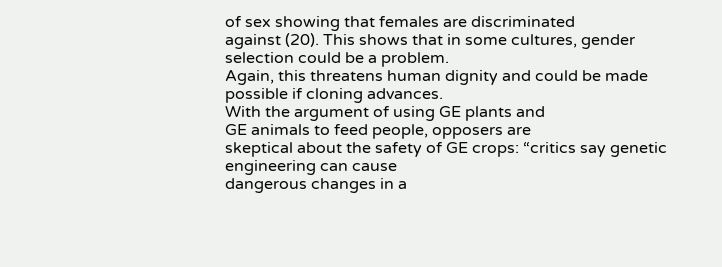of sex showing that females are discriminated
against (20). This shows that in some cultures, gender selection could be a problem.
Again, this threatens human dignity and could be made possible if cloning advances.
With the argument of using GE plants and
GE animals to feed people, opposers are
skeptical about the safety of GE crops: “critics say genetic engineering can cause
dangerous changes in a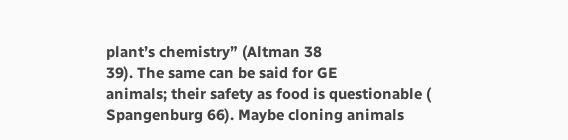plant’s chemistry” (Altman 38
39). The same can be said for GE
animals; their safety as food is questionable (
Spangenburg 66). Maybe cloning animals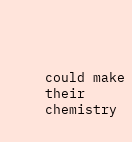could make their chemistry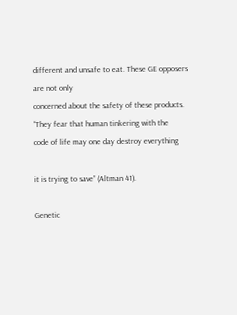different and unsafe to eat. These GE opposers are not only
concerned about the safety of these products. “They fear that human tinkering with the
code of life may one day destroy everything

it is trying to save” (Altman 41).

Genetic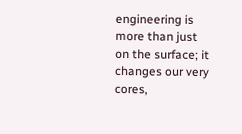engineering is more than just on the surface; it changes our very cores,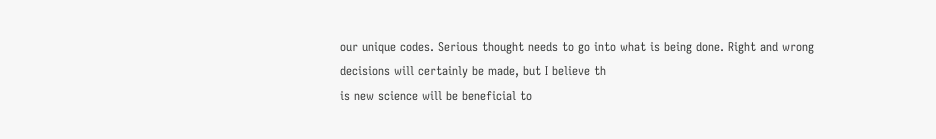our unique codes. Serious thought needs to go into what is being done. Right and wrong
decisions will certainly be made, but I believe th
is new science will be beneficial to